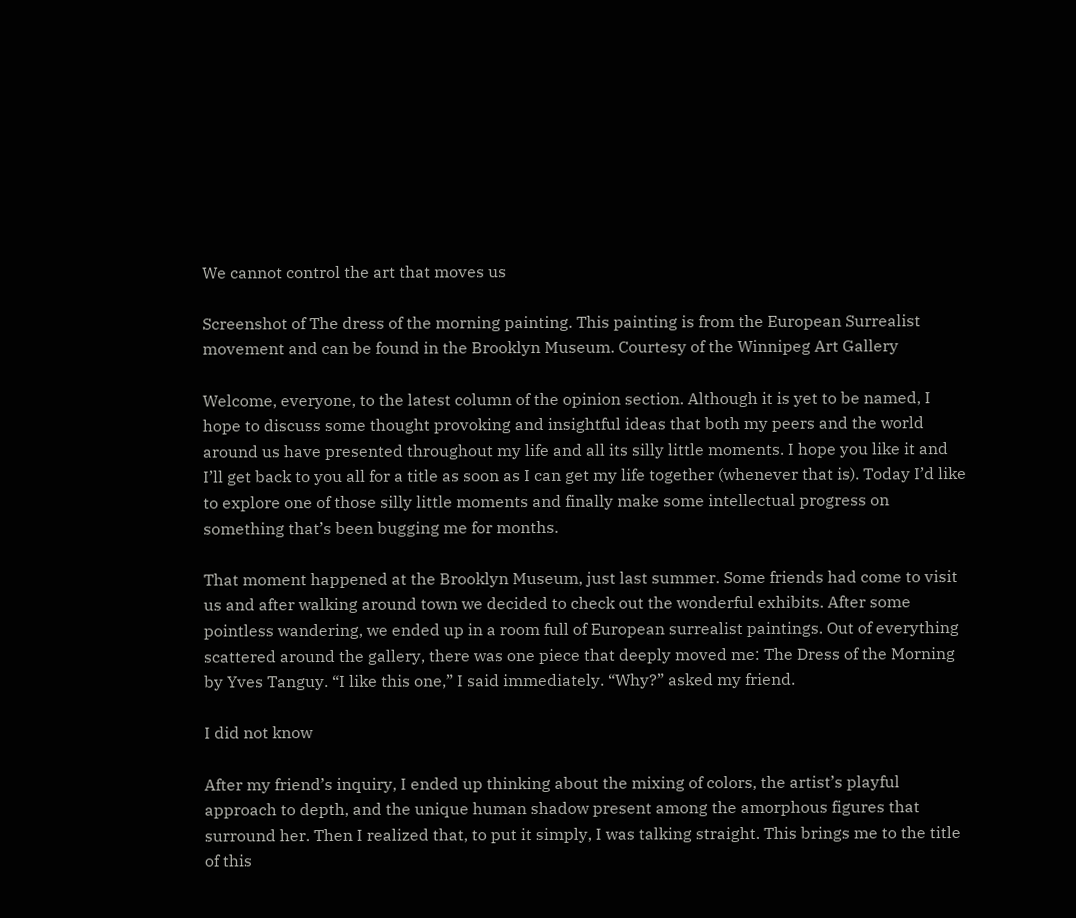We cannot control the art that moves us

Screenshot of The dress of the morning painting. This painting is from the European Surrealist movement and can be found in the Brooklyn Museum. Courtesy of the Winnipeg Art Gallery

Welcome, everyone, to the latest column of the opinion section. Although it is yet to be named, I hope to discuss some thought provoking and insightful ideas that both my peers and the world around us have presented throughout my life and all its silly little moments. I hope you like it and I’ll get back to you all for a title as soon as I can get my life together (whenever that is). Today I’d like to explore one of those silly little moments and finally make some intellectual progress on something that’s been bugging me for months.

That moment happened at the Brooklyn Museum, just last summer. Some friends had come to visit us and after walking around town we decided to check out the wonderful exhibits. After some pointless wandering, we ended up in a room full of European surrealist paintings. Out of everything scattered around the gallery, there was one piece that deeply moved me: The Dress of the Morning by Yves Tanguy. “I like this one,” I said immediately. “Why?” asked my friend.

I did not know

After my friend’s inquiry, I ended up thinking about the mixing of colors, the artist’s playful approach to depth, and the unique human shadow present among the amorphous figures that surround her. Then I realized that, to put it simply, I was talking straight. This brings me to the title of this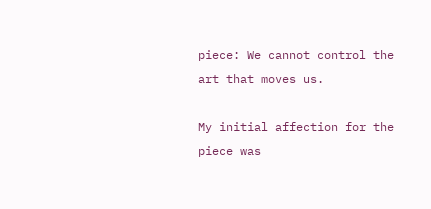piece: We cannot control the art that moves us.

My initial affection for the piece was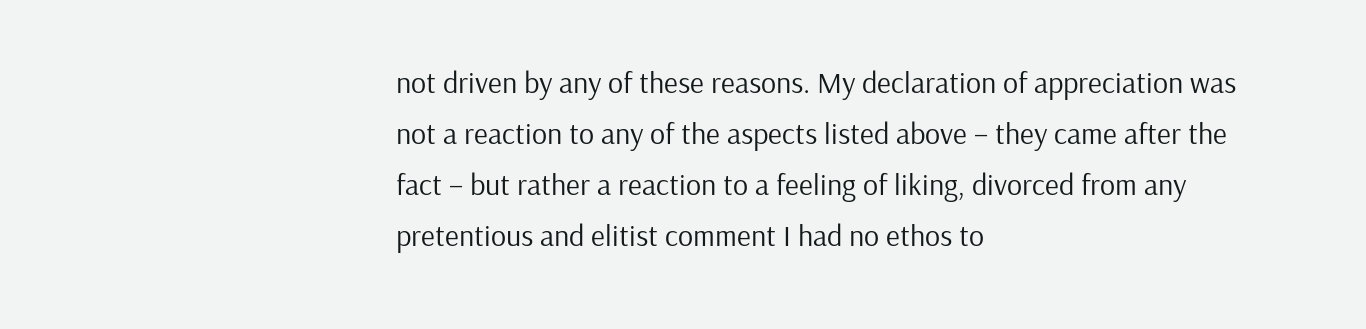not driven by any of these reasons. My declaration of appreciation was not a reaction to any of the aspects listed above – they came after the fact – but rather a reaction to a feeling of liking, divorced from any pretentious and elitist comment I had no ethos to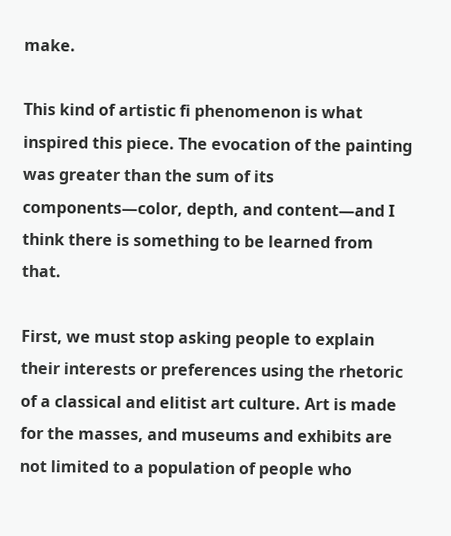make.

This kind of artistic fi phenomenon is what inspired this piece. The evocation of the painting was greater than the sum of its components—color, depth, and content—and I think there is something to be learned from that.

First, we must stop asking people to explain their interests or preferences using the rhetoric of a classical and elitist art culture. Art is made for the masses, and museums and exhibits are not limited to a population of people who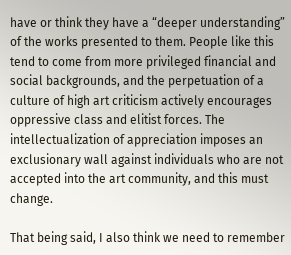have or think they have a “deeper understanding” of the works presented to them. People like this tend to come from more privileged financial and social backgrounds, and the perpetuation of a culture of high art criticism actively encourages oppressive class and elitist forces. The intellectualization of appreciation imposes an exclusionary wall against individuals who are not accepted into the art community, and this must change.

That being said, I also think we need to remember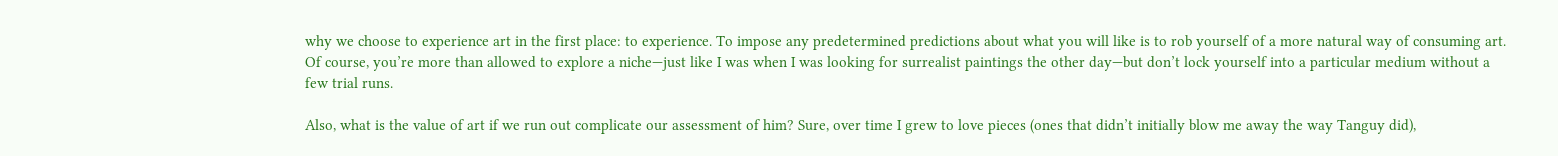why we choose to experience art in the first place: to experience. To impose any predetermined predictions about what you will like is to rob yourself of a more natural way of consuming art. Of course, you’re more than allowed to explore a niche—just like I was when I was looking for surrealist paintings the other day—but don’t lock yourself into a particular medium without a few trial runs.

Also, what is the value of art if we run out complicate our assessment of him? Sure, over time I grew to love pieces (ones that didn’t initially blow me away the way Tanguy did),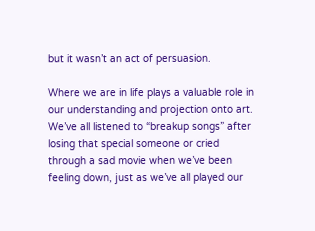but it wasn’t an act of persuasion.

Where we are in life plays a valuable role in our understanding and projection onto art. We’ve all listened to “breakup songs” after losing that special someone or cried through a sad movie when we’ve been feeling down, just as we’ve all played our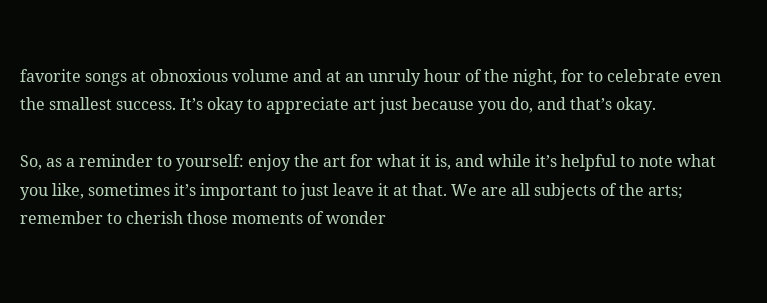favorite songs at obnoxious volume and at an unruly hour of the night, for to celebrate even the smallest success. It’s okay to appreciate art just because you do, and that’s okay.

So, as a reminder to yourself: enjoy the art for what it is, and while it’s helpful to note what you like, sometimes it’s important to just leave it at that. We are all subjects of the arts; remember to cherish those moments of wonder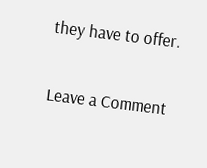they have to offer.

Leave a Comment